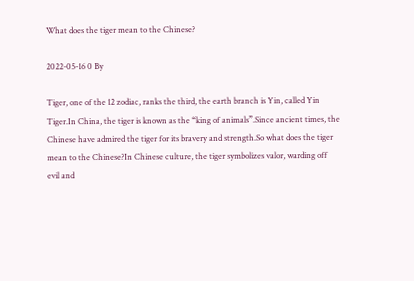What does the tiger mean to the Chinese?

2022-05-16 0 By

Tiger, one of the 12 zodiac, ranks the third, the earth branch is Yin, called Yin Tiger.In China, the tiger is known as the “king of animals”.Since ancient times, the Chinese have admired the tiger for its bravery and strength.So what does the tiger mean to the Chinese?In Chinese culture, the tiger symbolizes valor, warding off evil and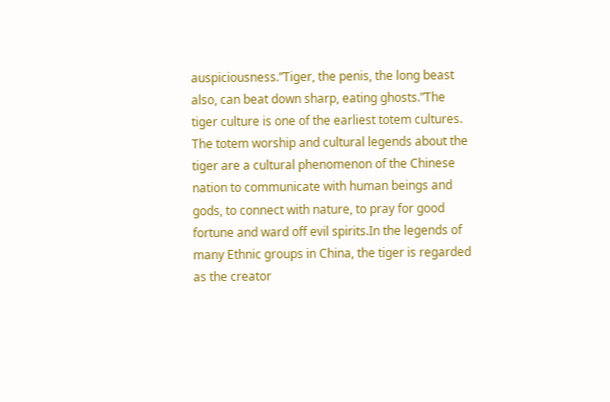auspiciousness.”Tiger, the penis, the long beast also, can beat down sharp, eating ghosts.”The tiger culture is one of the earliest totem cultures. The totem worship and cultural legends about the tiger are a cultural phenomenon of the Chinese nation to communicate with human beings and gods, to connect with nature, to pray for good fortune and ward off evil spirits.In the legends of many Ethnic groups in China, the tiger is regarded as the creator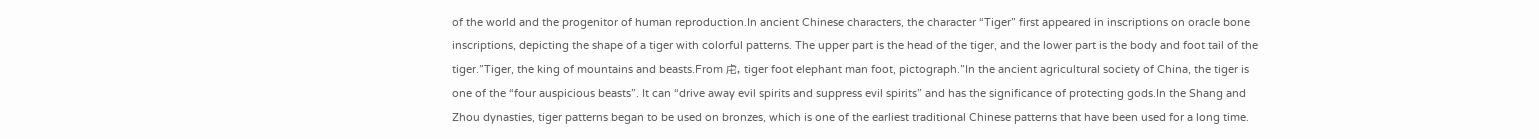of the world and the progenitor of human reproduction.In ancient Chinese characters, the character “Tiger” first appeared in inscriptions on oracle bone inscriptions, depicting the shape of a tiger with colorful patterns. The upper part is the head of the tiger, and the lower part is the body and foot tail of the tiger.”Tiger, the king of mountains and beasts.From 虍, tiger foot elephant man foot, pictograph.”In the ancient agricultural society of China, the tiger is one of the “four auspicious beasts”. It can “drive away evil spirits and suppress evil spirits” and has the significance of protecting gods.In the Shang and Zhou dynasties, tiger patterns began to be used on bronzes, which is one of the earliest traditional Chinese patterns that have been used for a long time.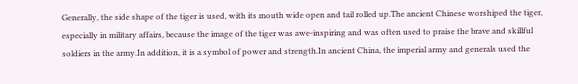Generally, the side shape of the tiger is used, with its mouth wide open and tail rolled up.The ancient Chinese worshiped the tiger, especially in military affairs, because the image of the tiger was awe-inspiring and was often used to praise the brave and skillful soldiers in the army.In addition, it is a symbol of power and strength.In ancient China, the imperial army and generals used the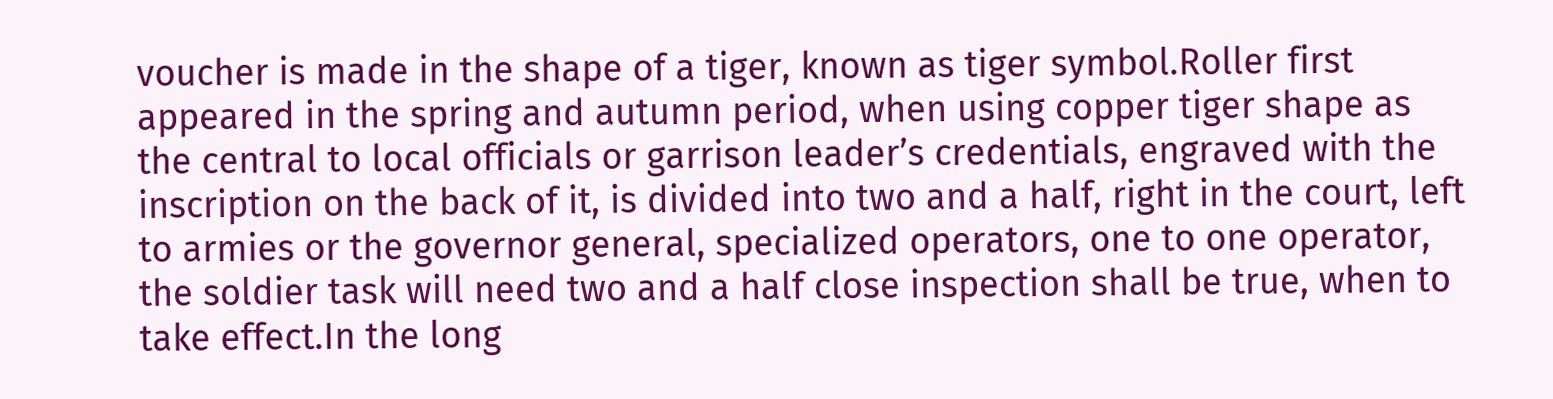voucher is made in the shape of a tiger, known as tiger symbol.Roller first appeared in the spring and autumn period, when using copper tiger shape as the central to local officials or garrison leader’s credentials, engraved with the inscription on the back of it, is divided into two and a half, right in the court, left to armies or the governor general, specialized operators, one to one operator, the soldier task will need two and a half close inspection shall be true, when to take effect.In the long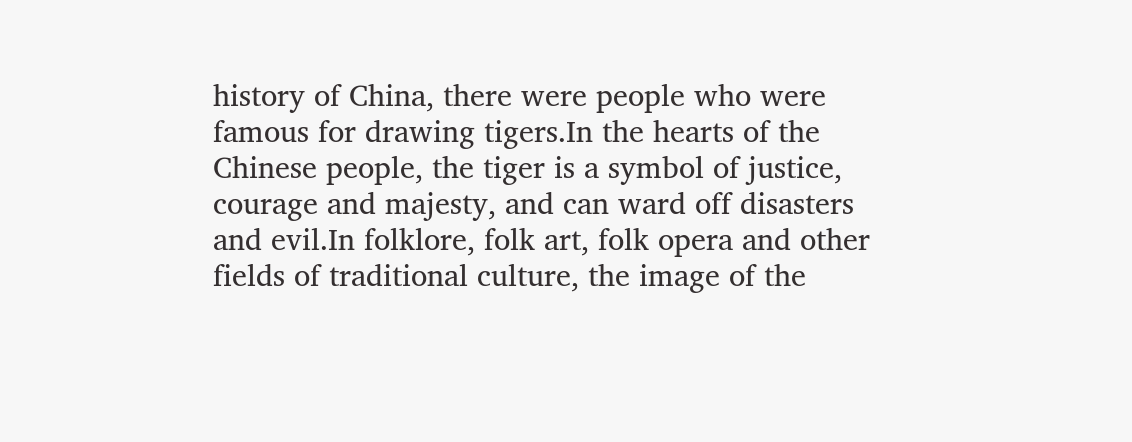history of China, there were people who were famous for drawing tigers.In the hearts of the Chinese people, the tiger is a symbol of justice, courage and majesty, and can ward off disasters and evil.In folklore, folk art, folk opera and other fields of traditional culture, the image of the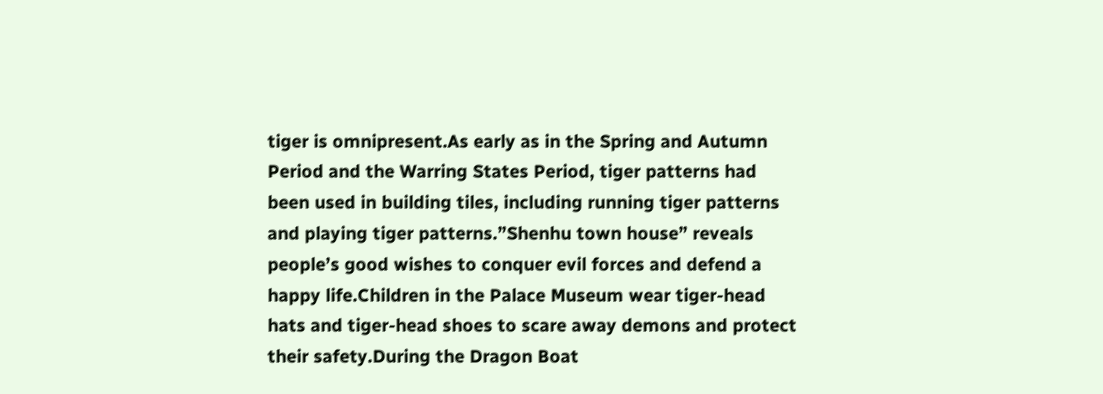tiger is omnipresent.As early as in the Spring and Autumn Period and the Warring States Period, tiger patterns had been used in building tiles, including running tiger patterns and playing tiger patterns.”Shenhu town house” reveals people’s good wishes to conquer evil forces and defend a happy life.Children in the Palace Museum wear tiger-head hats and tiger-head shoes to scare away demons and protect their safety.During the Dragon Boat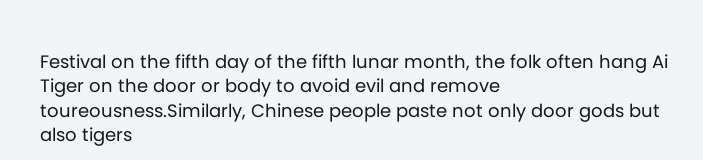Festival on the fifth day of the fifth lunar month, the folk often hang Ai Tiger on the door or body to avoid evil and remove toureousness.Similarly, Chinese people paste not only door gods but also tigers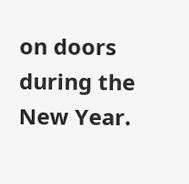on doors during the New Year.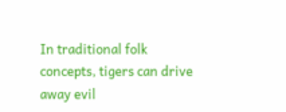In traditional folk concepts, tigers can drive away evil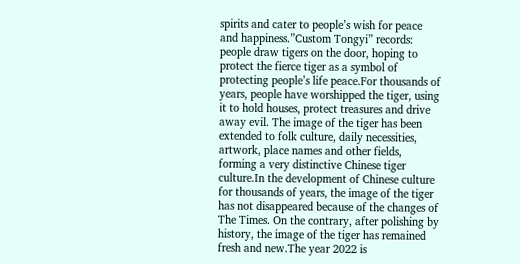spirits and cater to people’s wish for peace and happiness.”Custom Tongyi” records: people draw tigers on the door, hoping to protect the fierce tiger as a symbol of protecting people’s life peace.For thousands of years, people have worshipped the tiger, using it to hold houses, protect treasures and drive away evil. The image of the tiger has been extended to folk culture, daily necessities, artwork, place names and other fields, forming a very distinctive Chinese tiger culture.In the development of Chinese culture for thousands of years, the image of the tiger has not disappeared because of the changes of The Times. On the contrary, after polishing by history, the image of the tiger has remained fresh and new.The year 2022 is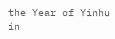the Year of Yinhu in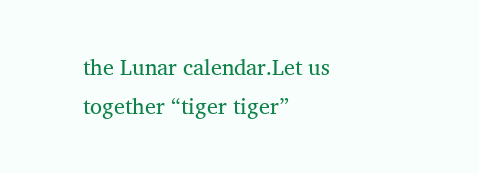the Lunar calendar.Let us together “tiger tiger”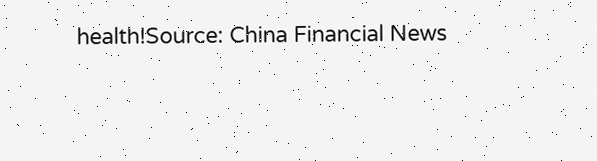health!Source: China Financial News